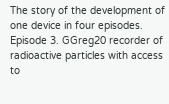The story of the development of one device in four episodes. Episode 3. GGreg20 recorder of radioactive particles with access to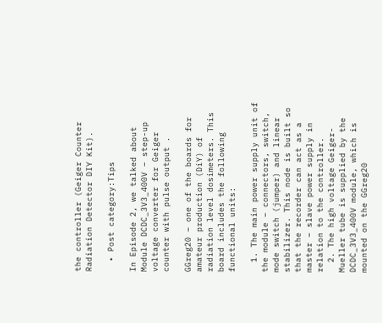the controller (Geiger Counter Radiation Detector DIY Kit).

  • Post category:Tips

In Episode 2, we talked about Module DCDC_3V3_400V – step-up voltage converter for Geiger counter with pulse output .

GGreg20 – one of the boards for amateur production (DiY) of radiation level dosimeters. This board includes the following functional units:

  1. The main power supply unit of the module – connectors, switch, mode switch (jumper) and linear stabilizer. This node is built so that the recorder can act as a master – slave power supply in relation to the controller.
  2. The high voltage Geiger-Mueller tube is supplied by the DCDC_3V3_400V module, which is mounted on the GGreg20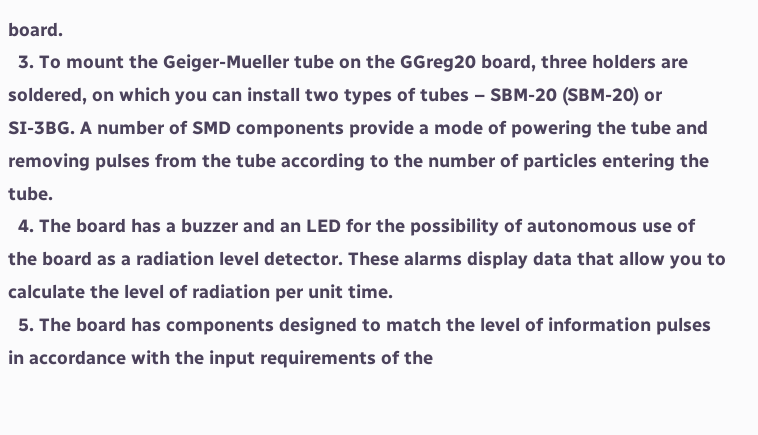board.
  3. To mount the Geiger-Mueller tube on the GGreg20 board, three holders are soldered, on which you can install two types of tubes – SBM-20 (SBM-20) or SI-3BG. A number of SMD components provide a mode of powering the tube and removing pulses from the tube according to the number of particles entering the tube.
  4. The board has a buzzer and an LED for the possibility of autonomous use of the board as a radiation level detector. These alarms display data that allow you to calculate the level of radiation per unit time.
  5. The board has components designed to match the level of information pulses in accordance with the input requirements of the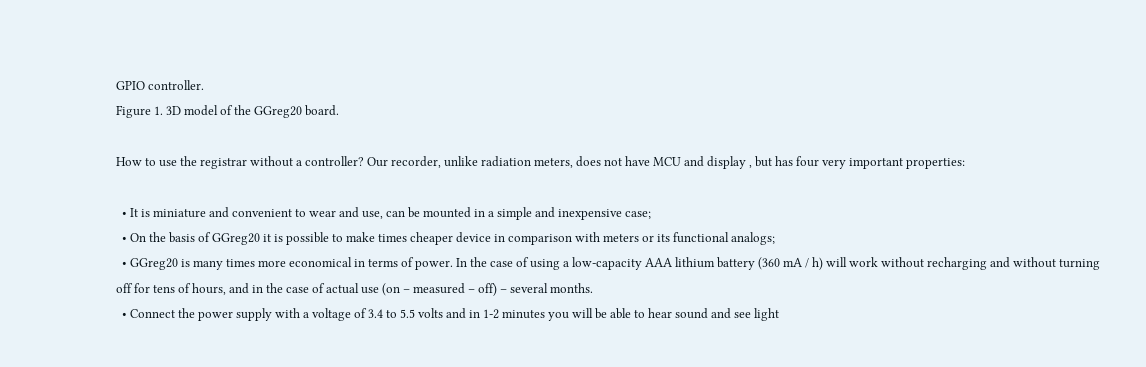GPIO controller.
Figure 1. 3D model of the GGreg20 board.

How to use the registrar without a controller? Our recorder, unlike radiation meters, does not have MCU and display , but has four very important properties:

  • It is miniature and convenient to wear and use, can be mounted in a simple and inexpensive case;
  • On the basis of GGreg20 it is possible to make times cheaper device in comparison with meters or its functional analogs;
  • GGreg20 is many times more economical in terms of power. In the case of using a low-capacity AAA lithium battery (360 mA / h) will work without recharging and without turning off for tens of hours, and in the case of actual use (on – measured – off) – several months.
  • Connect the power supply with a voltage of 3.4 to 5.5 volts and in 1-2 minutes you will be able to hear sound and see light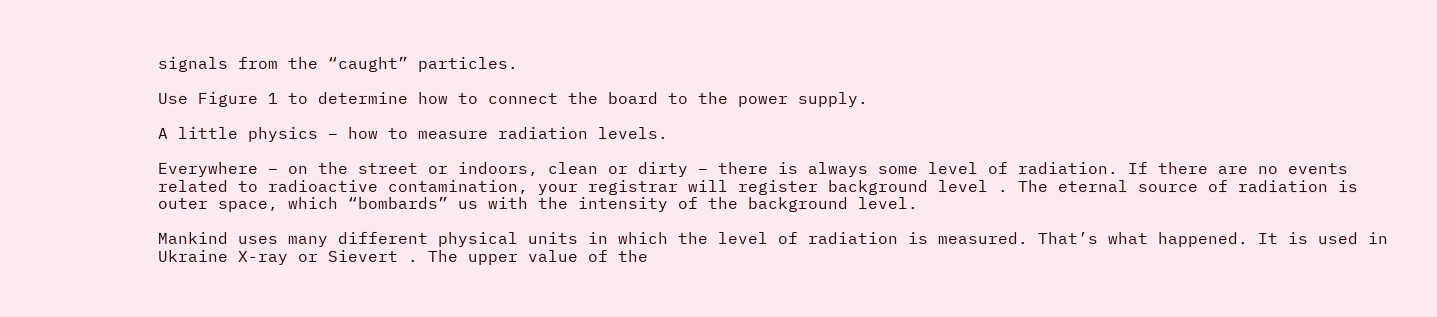signals from the “caught” particles.

Use Figure 1 to determine how to connect the board to the power supply.

A little physics – how to measure radiation levels.

Everywhere – on the street or indoors, clean or dirty – there is always some level of radiation. If there are no events related to radioactive contamination, your registrar will register background level . The eternal source of radiation is outer space, which “bombards” us with the intensity of the background level.

Mankind uses many different physical units in which the level of radiation is measured. That’s what happened. It is used in Ukraine X-ray or Sievert . The upper value of the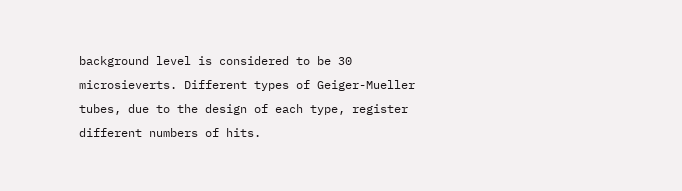background level is considered to be 30 microsieverts. Different types of Geiger-Mueller tubes, due to the design of each type, register different numbers of hits.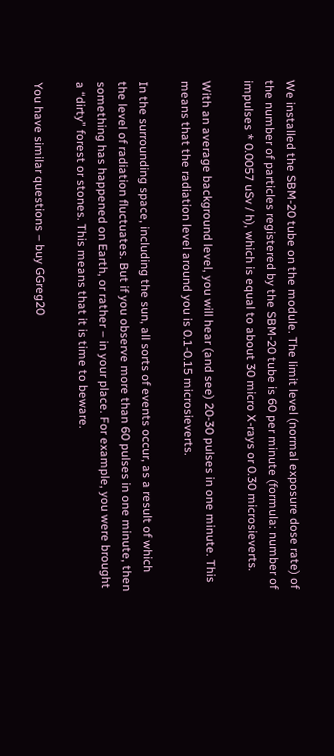We installed the SBM-20 tube on the module. The limit level (normal exposure dose rate) of the number of particles registered by the SBM-20 tube is 60 per minute (formula: number of impulses * 0.0057 uSv / h), which is equal to about 30 micro X-rays or 0.30 microsieverts.

With an average background level, you will hear (and see) 20-30 pulses in one minute. This means that the radiation level around you is 0.1-0.15 microsieverts.

In the surrounding space, including the sun, all sorts of events occur, as a result of which the level of radiation fluctuates. But if you observe more than 60 pulses in one minute, then something has happened on Earth, or rather – in your place. For example, you were brought a “dirty” forest or stones. This means that it is time to beware.

You have similar questions – buy GGreg20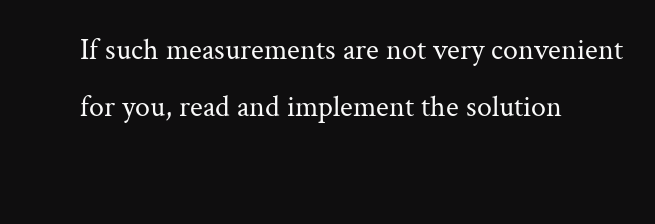If such measurements are not very convenient for you, read and implement the solution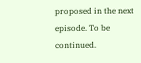proposed in the next episode. To be continued.